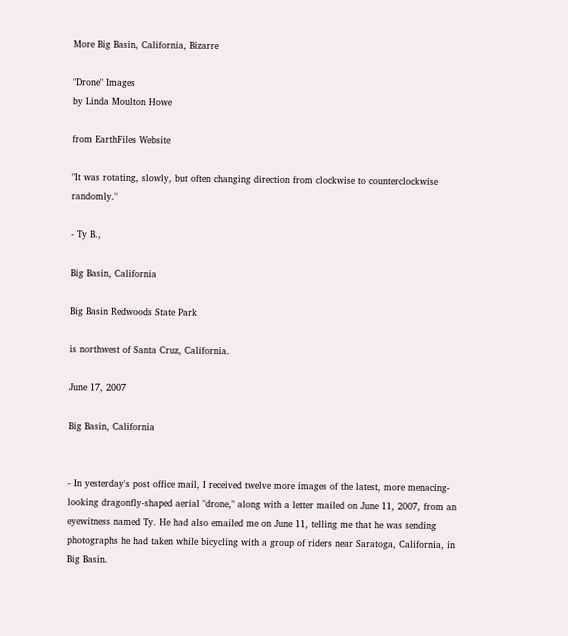More Big Basin, California, Bizarre

"Drone" Images
by Linda Moulton Howe

from EarthFiles Website

"It was rotating, slowly, but often changing direction from clockwise to counterclockwise randomly."

- Ty B.,

Big Basin, California

Big Basin Redwoods State Park

is northwest of Santa Cruz, California.

June 17, 2007

Big Basin, California


- In yesterday's post office mail, I received twelve more images of the latest, more menacing-looking dragonfly-shaped aerial "drone," along with a letter mailed on June 11, 2007, from an eyewitness named Ty. He had also emailed me on June 11, telling me that he was sending photographs he had taken while bicycling with a group of riders near Saratoga, California, in Big Basin.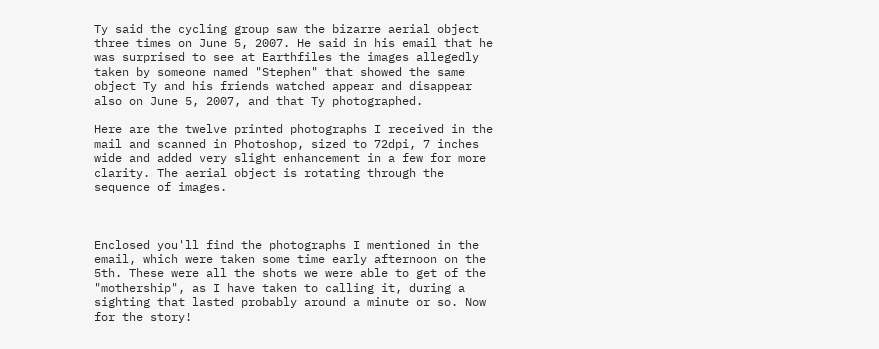Ty said the cycling group saw the bizarre aerial object three times on June 5, 2007. He said in his email that he was surprised to see at Earthfiles the images allegedly taken by someone named "Stephen" that showed the same object Ty and his friends watched appear and disappear also on June 5, 2007, and that Ty photographed.

Here are the twelve printed photographs I received in the mail and scanned in Photoshop, sized to 72dpi, 7 inches wide and added very slight enhancement in a few for more clarity. The aerial object is rotating through the sequence of images.



Enclosed you'll find the photographs I mentioned in the email, which were taken some time early afternoon on the 5th. These were all the shots we were able to get of the "mothership", as I have taken to calling it, during a sighting that lasted probably around a minute or so. Now for the story!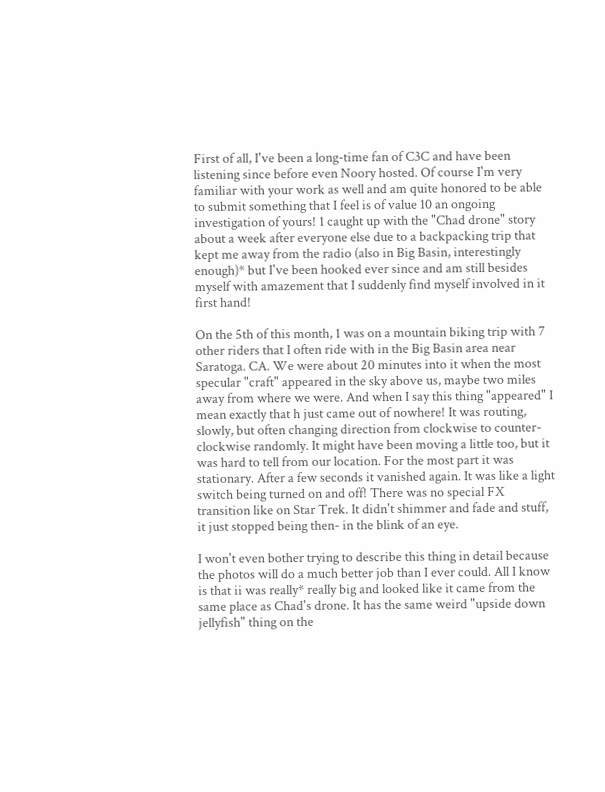First of all, I've been a long-time fan of C3C and have been listening since before even Noory hosted. Of course I'm very familiar with your work as well and am quite honored to be able to submit something that I feel is of value 10 an ongoing investigation of yours! 1 caught up with the "Chad drone" story about a week after everyone else due to a backpacking trip that kept me away from the radio (also in Big Basin, interestingly enough)* but I've been hooked ever since and am still besides myself with amazement that I suddenly find myself involved in it first hand!

On the 5th of this month, 1 was on a mountain biking trip with 7 other riders that I often ride with in the Big Basin area near Saratoga. CA. We were about 20 minutes into it when the most specular "craft" appeared in the sky above us, maybe two miles away from where we were. And when I say this thing "appeared" I mean exactly that h just came out of nowhere! It was routing, slowly, but often changing direction from clockwise to counter-clockwise randomly. It might have been moving a little too, but it was hard to tell from our location. For the most part it was stationary. After a few seconds it vanished again. It was like a light switch being turned on and off! There was no special FX transition like on Star Trek. It didn't shimmer and fade and stuff, it just stopped being then- in the blink of an eye.

I won't even bother trying to describe this thing in detail because the photos will do a much better job than I ever could. All I know is that ii was really* really big and looked like it came from the same place as Chad's drone. It has the same weird "upside down jellyfish" thing on the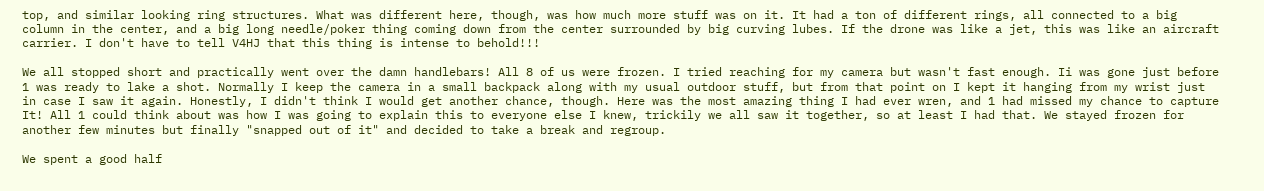top, and similar looking ring structures. What was different here, though, was how much more stuff was on it. It had a ton of different rings, all connected to a big column in the center, and a big long needle/poker thing coming down from the center surrounded by big curving lubes. If the drone was like a jet, this was like an aircraft carrier. I don't have to tell V4HJ that this thing is intense to behold!!!

We all stopped short and practically went over the damn handlebars! All 8 of us were frozen. I tried reaching for my camera but wasn't fast enough. Ii was gone just before 1 was ready to lake a shot. Normally I keep the camera in a small backpack along with my usual outdoor stuff, but from that point on I kept it hanging from my wrist just in case I saw it again. Honestly, I didn't think I would get another chance, though. Here was the most amazing thing I had ever wren, and 1 had missed my chance to capture It! All 1 could think about was how I was going to explain this to everyone else I knew, trickily we all saw it together, so at least I had that. We stayed frozen for another few minutes but finally "snapped out of it" and decided to take a break and regroup.

We spent a good half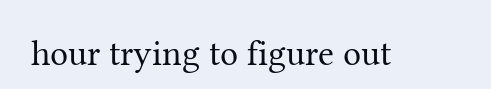hour trying to figure out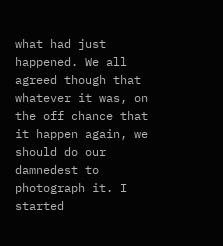what had just happened. We all agreed though that whatever it was, on the off chance that it happen again, we should do our damnedest to photograph it. I started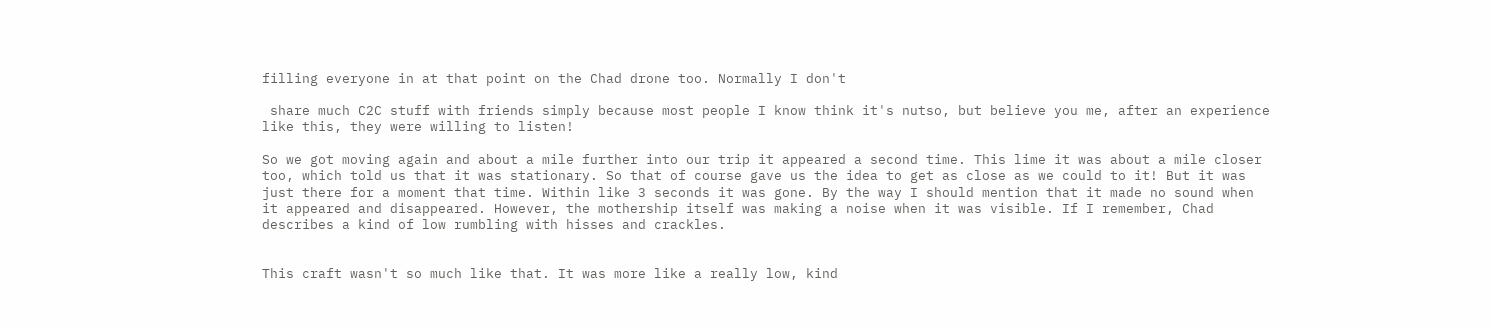filling everyone in at that point on the Chad drone too. Normally I don't

 share much C2C stuff with friends simply because most people I know think it's nutso, but believe you me, after an experience like this, they were willing to listen!

So we got moving again and about a mile further into our trip it appeared a second time. This lime it was about a mile closer too, which told us that it was stationary. So that of course gave us the idea to get as close as we could to it! But it was just there for a moment that time. Within like 3 seconds it was gone. By the way I should mention that it made no sound when it appeared and disappeared. However, the mothership itself was making a noise when it was visible. If I remember, Chad describes a kind of low rumbling with hisses and crackles.


This craft wasn't so much like that. It was more like a really low, kind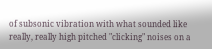of subsonic vibration with what sounded like really, really high pitched "clicking" noises on a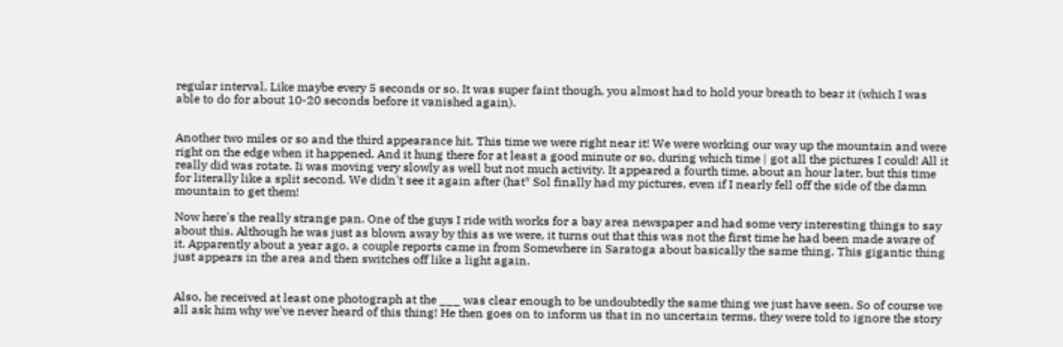regular interval, Like maybe every 5 seconds or so. It was super faint though, you almost had to hold your breath to bear it (which I was able to do for about 10-20 seconds before it vanished again).


Another two miles or so and the third appearance hit. This time we were right near it! We were working our way up the mountain and were right on the edge when it happened. And it hung there for at least a good minute or so, during which time | got all the pictures I could! All it really did was rotate. Ii was moving very slowly as well but not much activity. It appeared a fourth time, about an hour later, but this time for literally like a split second. We didn't see it again after (hat* Sol finally had my pictures, even if I nearly fell off the side of the damn mountain to get them!

Now here's the really strange pan. One of the guys I ride with works for a bay area newspaper and had some very interesting things to say about this. Although he was just as blown away by this as we were, it turns out that this was not the first time he had been made aware of it. Apparently about a year ago, a couple reports came in from Somewhere in Saratoga about basically the same thing. This gigantic thing just appears in the area and then switches off like a light again.


Also, he received at least one photograph at the ___ was clear enough to be undoubtedly the same thing we just have seen. So of course we all ask him why we've never heard of this thing! He then goes on to inform us that in no uncertain terms, they were told to ignore the story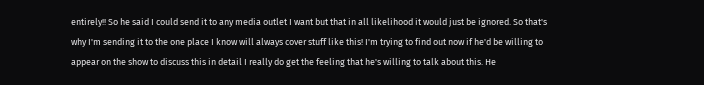entirely!! So he said I could send it to any media outlet I want but that in all likelihood it would just be ignored. So that's why I'm sending it to the one place I know will always cover stuff like this! I'm trying to find out now if he'd be willing to appear on the show to discuss this in detail I really do get the feeling that he's willing to talk about this. He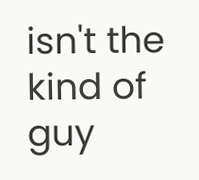isn't the kind of guy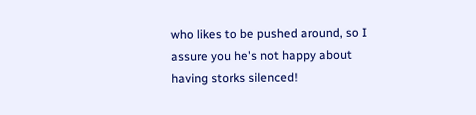who likes to be pushed around, so I assure you he's not happy about having storks silenced!